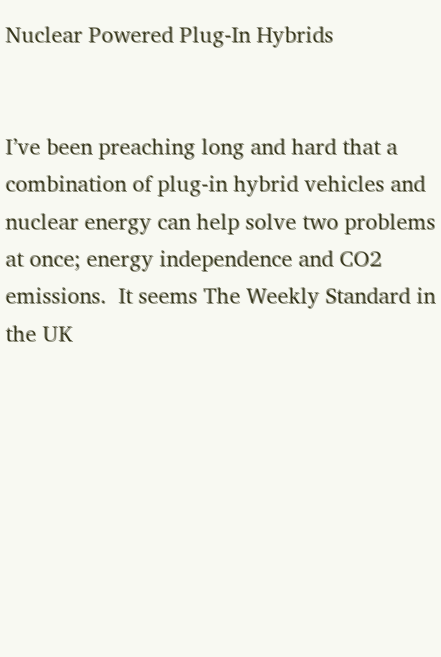Nuclear Powered Plug-In Hybrids


I’ve been preaching long and hard that a combination of plug-in hybrid vehicles and nuclear energy can help solve two problems at once; energy independence and CO2 emissions.  It seems The Weekly Standard in the UK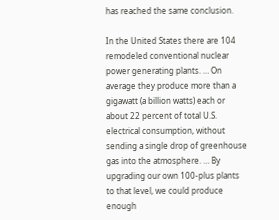has reached the same conclusion.

In the United States there are 104 remodeled conventional nuclear power generating plants. … On average they produce more than a gigawatt (a billion watts) each or about 22 percent of total U.S. electrical consumption, without sending a single drop of greenhouse gas into the atmosphere. … By upgrading our own 100-plus plants to that level, we could produce enough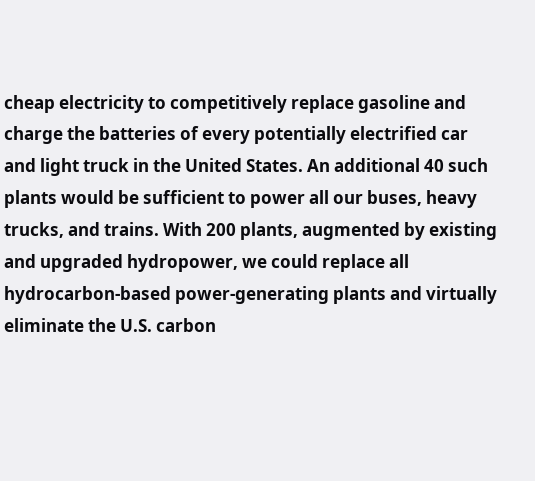cheap electricity to competitively replace gasoline and charge the batteries of every potentially electrified car and light truck in the United States. An additional 40 such plants would be sufficient to power all our buses, heavy trucks, and trains. With 200 plants, augmented by existing and upgraded hydropower, we could replace all hydrocarbon-based power-generating plants and virtually eliminate the U.S. carbon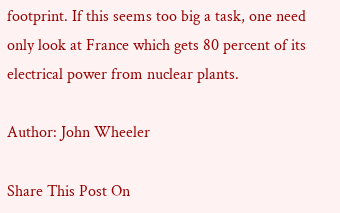footprint. If this seems too big a task, one need only look at France which gets 80 percent of its electrical power from nuclear plants.

Author: John Wheeler

Share This Post On